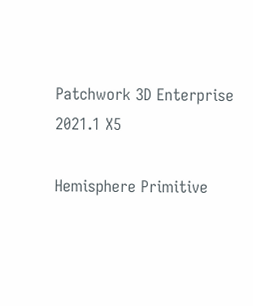Patchwork 3D Enterprise 2021.1 X5

Hemisphere Primitive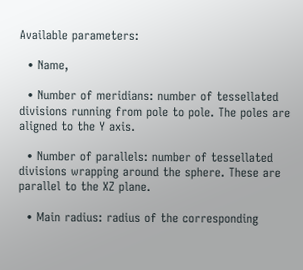Available parameters:

  • Name,

  • Number of meridians: number of tessellated divisions running from pole to pole. The poles are aligned to the Y axis.

  • Number of parallels: number of tessellated divisions wrapping around the sphere. These are parallel to the XZ plane.

  • Main radius: radius of the corresponding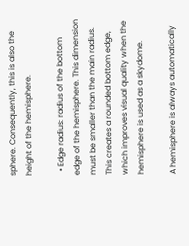sphere. Consequently, this is also the height of the hemisphere.

  • Edge radius: radius of the bottom edge of the hemisphere. This dimension must be smaller than the main radius. This creates a rounded bottom edge, which improves visual quality when the hemisphere is used as a skydome.

A hemisphere is always automatically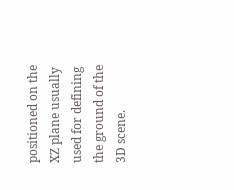positioned on the XZ plane usually used for defining the ground of the 3D scene.